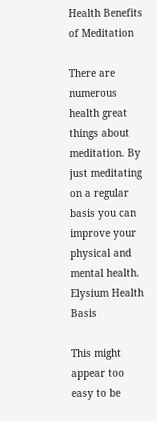Health Benefits of Meditation

There are numerous health great things about meditation. By just meditating on a regular basis you can improve your physical and mental health. Elysium Health Basis

This might appear too easy to be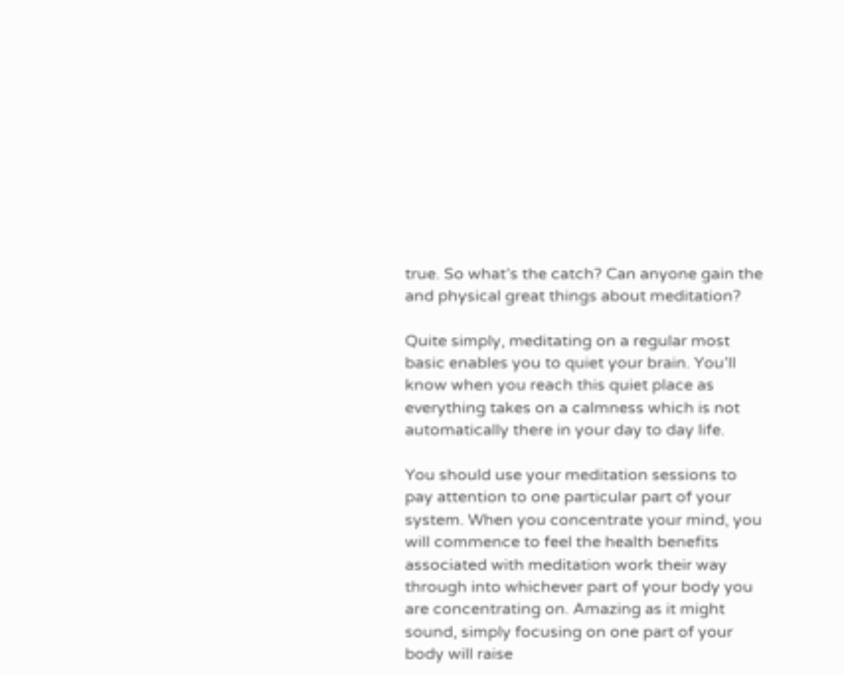true. So what’s the catch? Can anyone gain the and physical great things about meditation?

Quite simply, meditating on a regular most basic enables you to quiet your brain. You’ll know when you reach this quiet place as everything takes on a calmness which is not automatically there in your day to day life.

You should use your meditation sessions to pay attention to one particular part of your system. When you concentrate your mind, you will commence to feel the health benefits associated with meditation work their way through into whichever part of your body you are concentrating on. Amazing as it might sound, simply focusing on one part of your body will raise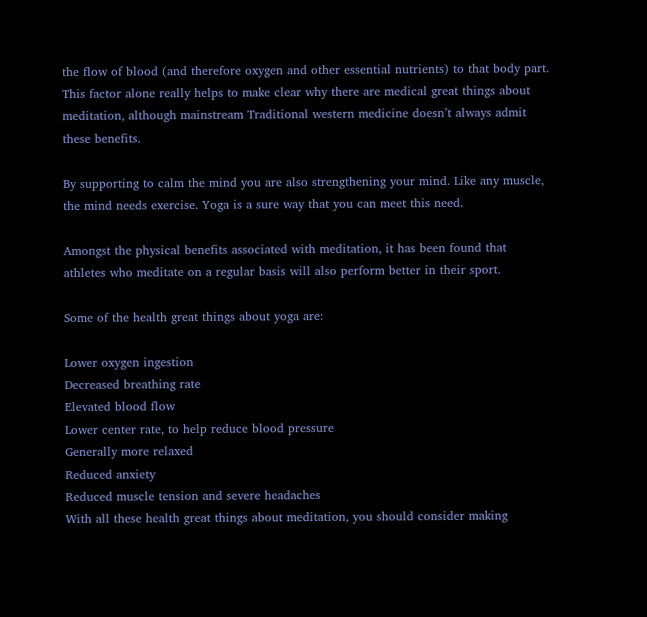the flow of blood (and therefore oxygen and other essential nutrients) to that body part. This factor alone really helps to make clear why there are medical great things about meditation, although mainstream Traditional western medicine doesn’t always admit these benefits.

By supporting to calm the mind you are also strengthening your mind. Like any muscle, the mind needs exercise. Yoga is a sure way that you can meet this need.

Amongst the physical benefits associated with meditation, it has been found that athletes who meditate on a regular basis will also perform better in their sport.

Some of the health great things about yoga are:

Lower oxygen ingestion
Decreased breathing rate
Elevated blood flow
Lower center rate, to help reduce blood pressure
Generally more relaxed
Reduced anxiety
Reduced muscle tension and severe headaches
With all these health great things about meditation, you should consider making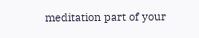meditation part of your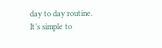day to day routine. It’s simple to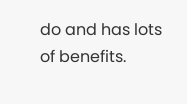do and has lots of benefits.